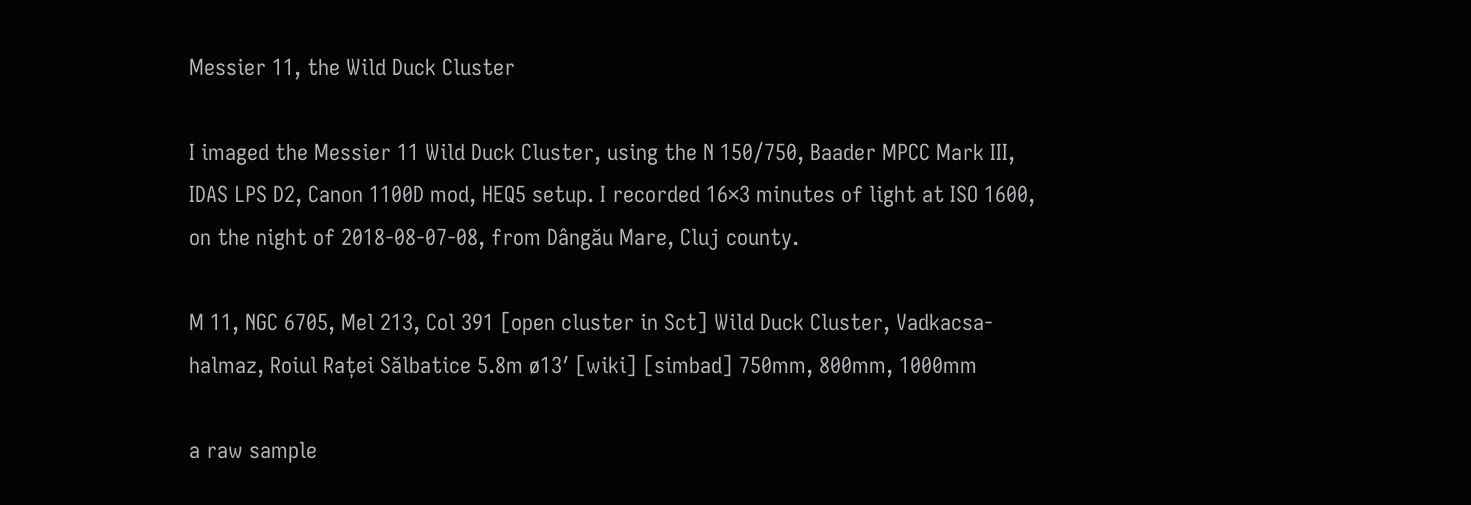Messier 11, the Wild Duck Cluster

I imaged the Messier 11 Wild Duck Cluster, using the N 150/750, Baader MPCC Mark III, IDAS LPS D2, Canon 1100D mod, HEQ5 setup. I recorded 16×3 minutes of light at ISO 1600, on the night of 2018-08-07-08, from Dângău Mare, Cluj county.

M 11, NGC 6705, Mel 213, Col 391 [open cluster in Sct] Wild Duck Cluster, Vadkacsa-halmaz, Roiul Raței Sălbatice 5.8m ø13′ [wiki] [simbad] 750mm, 800mm, 1000mm

a raw sample